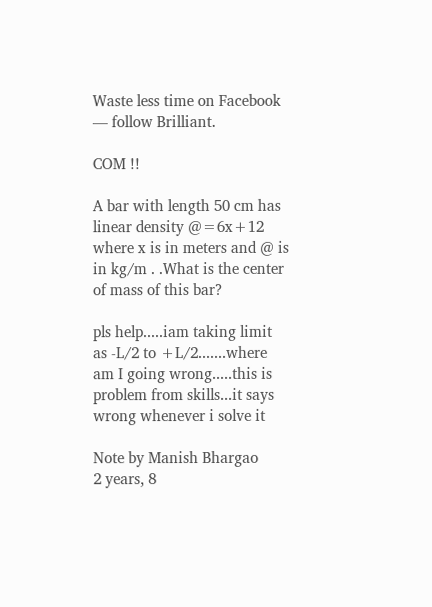Waste less time on Facebook — follow Brilliant.

COM !!

A bar with length 50 cm has linear density @=6x+12 where x is in meters and @ is in kg/m . .What is the center of mass of this bar?

pls help.....iam taking limit as -L/2 to +L/2.......where am I going wrong.....this is problem from skills...it says wrong whenever i solve it

Note by Manish Bhargao
2 years, 8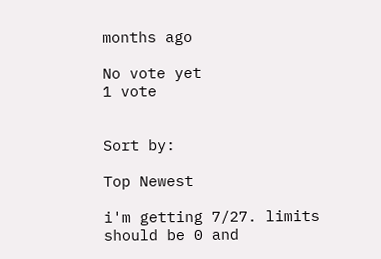months ago

No vote yet
1 vote


Sort by:

Top Newest

i'm getting 7/27. limits should be 0 and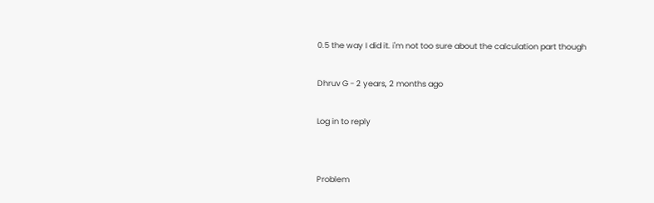0.5 the way I did it. i'm not too sure about the calculation part though

Dhruv G - 2 years, 2 months ago

Log in to reply


Problem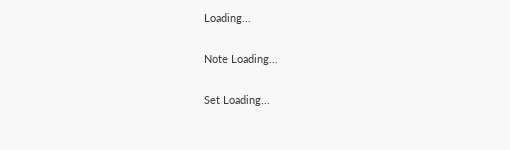Loading...

Note Loading...

Set Loading...